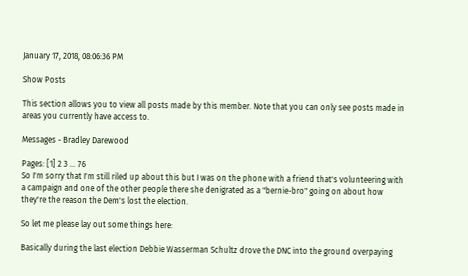January 17, 2018, 08:06:36 PM

Show Posts

This section allows you to view all posts made by this member. Note that you can only see posts made in areas you currently have access to.

Messages - Bradley Darewood

Pages: [1] 2 3 ... 76
So I'm sorry that I'm still riled up about this but I was on the phone with a friend that's volunteering with a campaign and one of the other people there she denigrated as a "bernie-bro" going on about how they're the reason the Dem's lost the election.

So let me please lay out some things here:

Basically during the last election Debbie Wasserman Schultz drove the DNC into the ground overpaying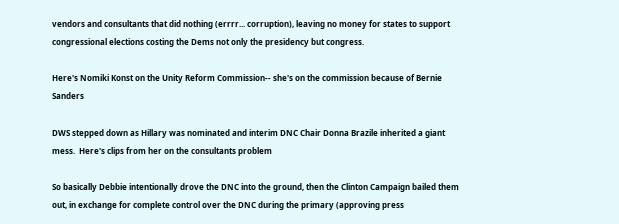vendors and consultants that did nothing (errrr... corruption), leaving no money for states to support congressional elections costing the Dems not only the presidency but congress.

Here's Nomiki Konst on the Unity Reform Commission-- she's on the commission because of Bernie Sanders

DWS stepped down as Hillary was nominated and interim DNC Chair Donna Brazile inherited a giant mess.  Here's clips from her on the consultants problem

So basically Debbie intentionally drove the DNC into the ground, then the Clinton Campaign bailed them out, in exchange for complete control over the DNC during the primary (approving press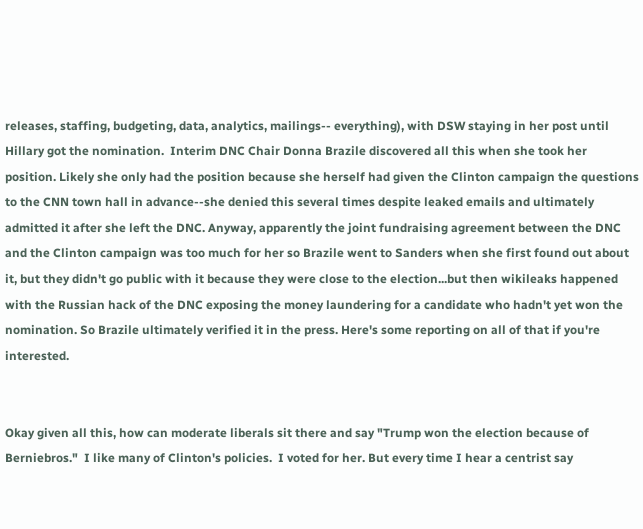releases, staffing, budgeting, data, analytics, mailings-- everything), with DSW staying in her post until Hillary got the nomination.  Interim DNC Chair Donna Brazile discovered all this when she took her position. Likely she only had the position because she herself had given the Clinton campaign the questions to the CNN town hall in advance--she denied this several times despite leaked emails and ultimately admitted it after she left the DNC. Anyway, apparently the joint fundraising agreement between the DNC and the Clinton campaign was too much for her so Brazile went to Sanders when she first found out about it, but they didn't go public with it because they were close to the election...but then wikileaks happened with the Russian hack of the DNC exposing the money laundering for a candidate who hadn't yet won the nomination. So Brazile ultimately verified it in the press. Here's some reporting on all of that if you're interested.


Okay given all this, how can moderate liberals sit there and say "Trump won the election because of Berniebros."  I like many of Clinton's policies.  I voted for her. But every time I hear a centrist say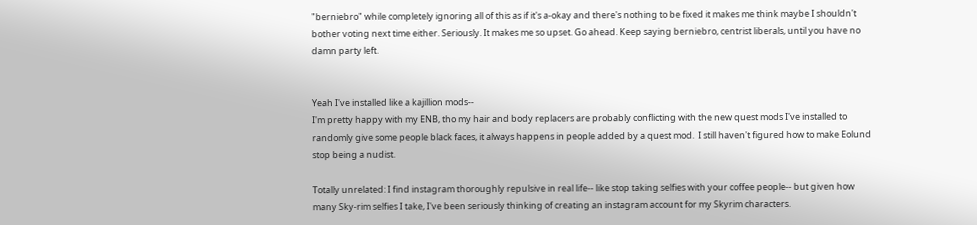"berniebro" while completely ignoring all of this as if it's a-okay and there's nothing to be fixed it makes me think maybe I shouldn't bother voting next time either. Seriously. It makes me so upset. Go ahead. Keep saying berniebro, centrist liberals, until you have no damn party left.


Yeah I've installed like a kajillion mods--
I'm pretty happy with my ENB, tho my hair and body replacers are probably conflicting with the new quest mods I've installed to randomly give some people black faces, it always happens in people added by a quest mod.  I still haven't figured how to make Eolund stop being a nudist.

Totally unrelated: I find instagram thoroughly repulsive in real life-- like stop taking selfies with your coffee people-- but given how many Sky-rim selfies I take, I've been seriously thinking of creating an instagram account for my Skyrim characters.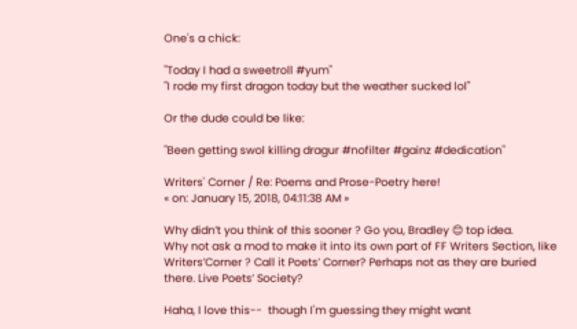One's a chick:

"Today I had a sweetroll #yum"
"I rode my first dragon today but the weather sucked lol"

Or the dude could be like:

"Been getting swol killing dragur #nofilter #gainz #dedication"

Writers' Corner / Re: Poems and Prose-Poetry here!
« on: January 15, 2018, 04:11:38 AM »

Why didn’t you think of this sooner ? Go you, Bradley 😊 top idea.
Why not ask a mod to make it into its own part of FF Writers Section, like Writers’Corner ? Call it Poets’ Corner? Perhaps not as they are buried there. Live Poets’ Society?

Haha, I love this--  though I'm guessing they might want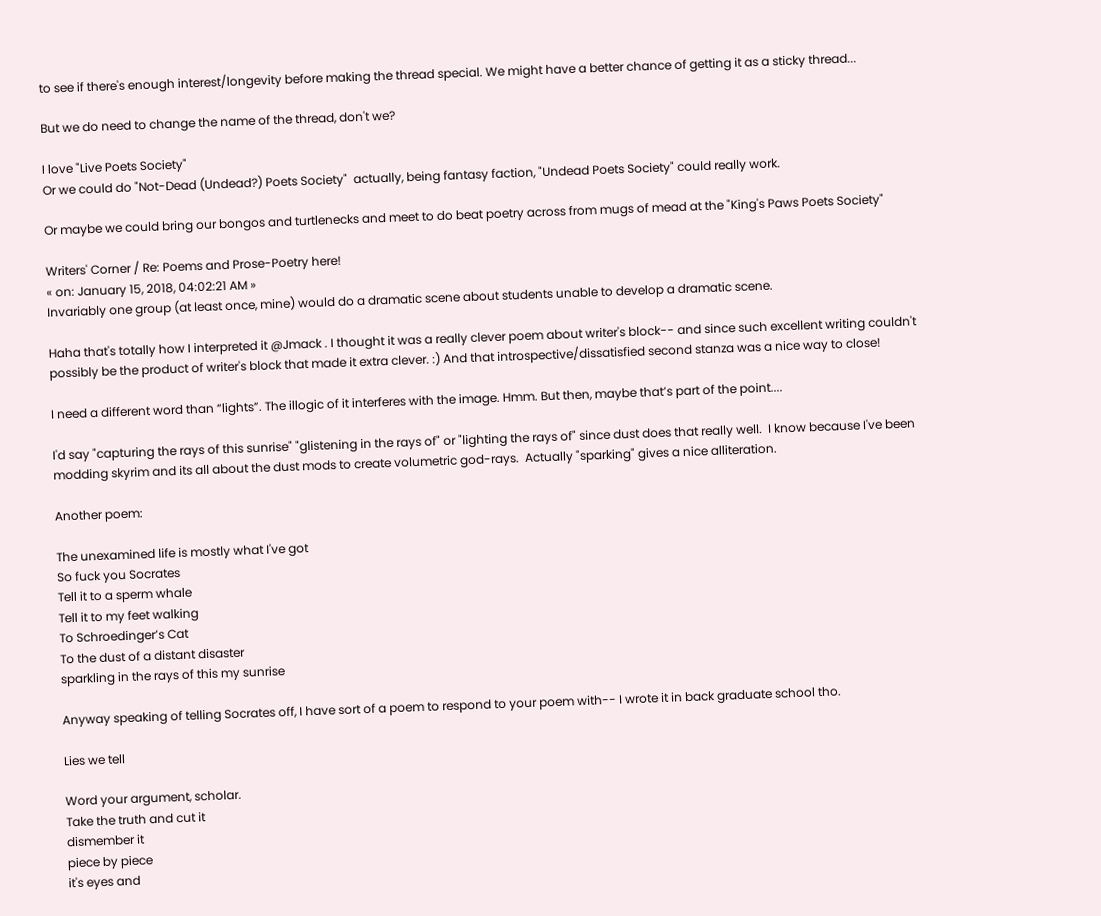to see if there's enough interest/longevity before making the thread special. We might have a better chance of getting it as a sticky thread...

But we do need to change the name of the thread, don't we?

I love "Live Poets Society"
Or we could do "Not-Dead (Undead?) Poets Society"  actually, being fantasy faction, "Undead Poets Society" could really work.

Or maybe we could bring our bongos and turtlenecks and meet to do beat poetry across from mugs of mead at the "King's Paws Poets Society"

Writers' Corner / Re: Poems and Prose-Poetry here!
« on: January 15, 2018, 04:02:21 AM »
Invariably one group (at least once, mine) would do a dramatic scene about students unable to develop a dramatic scene.

Haha that's totally how I interpreted it @Jmack . I thought it was a really clever poem about writer's block-- and since such excellent writing couldn't possibly be the product of writer's block that made it extra clever. :) And that introspective/dissatisfied second stanza was a nice way to close!

I need a different word than “lights”. The illogic of it interferes with the image. Hmm. But then, maybe that’s part of the point....

I'd say "capturing the rays of this sunrise" "glistening in the rays of" or "lighting the rays of" since dust does that really well.  I know because I've been modding skyrim and its all about the dust mods to create volumetric god-rays.  Actually "sparking" gives a nice alliteration.

Another poem:

The unexamined life is mostly what I've got
So fuck you Socrates
Tell it to a sperm whale
Tell it to my feet walking
To Schroedinger’s Cat
To the dust of a distant disaster
sparkling in the rays of this my sunrise

Anyway speaking of telling Socrates off, I have sort of a poem to respond to your poem with-- I wrote it in back graduate school tho.

Lies we tell

Word your argument, scholar.
Take the truth and cut it
dismember it
piece by piece
it's eyes and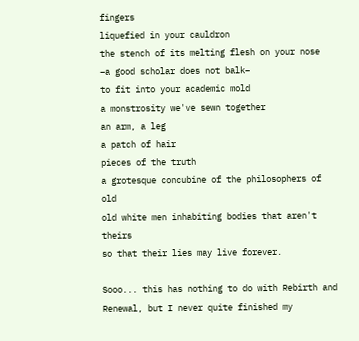fingers
liquefied in your cauldron
the stench of its melting flesh on your nose
–a good scholar does not balk–
to fit into your academic mold
a monstrosity we've sewn together
an arm, a leg
a patch of hair
pieces of the truth
a grotesque concubine of the philosophers of old
old white men inhabiting bodies that aren't theirs
so that their lies may live forever.

Sooo... this has nothing to do with Rebirth and Renewal, but I never quite finished my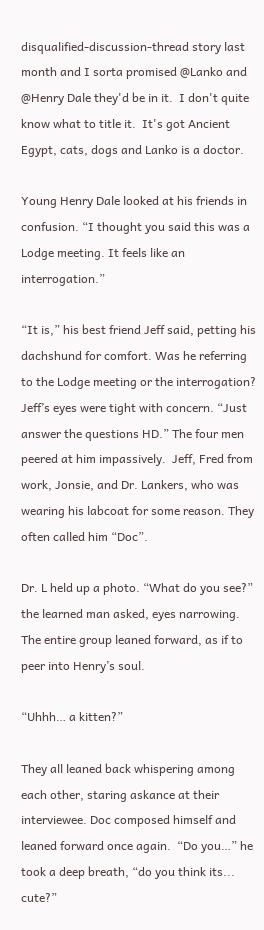disqualified-discussion-thread story last month and I sorta promised @Lanko and @Henry Dale they'd be in it.  I don't quite know what to title it.  It's got Ancient Egypt, cats, dogs and Lanko is a doctor.

Young Henry Dale looked at his friends in confusion. “I thought you said this was a Lodge meeting. It feels like an interrogation.”

“It is,” his best friend Jeff said, petting his dachshund for comfort. Was he referring to the Lodge meeting or the interrogation? Jeff’s eyes were tight with concern. “Just answer the questions HD.” The four men peered at him impassively.  Jeff, Fred from work, Jonsie, and Dr. Lankers, who was wearing his labcoat for some reason. They often called him “Doc”.

Dr. L held up a photo. “What do you see?” the learned man asked, eyes narrowing.  The entire group leaned forward, as if to peer into Henry’s soul.

“Uhhh… a kitten?”

They all leaned back whispering among each other, staring askance at their interviewee. Doc composed himself and leaned forward once again.  “Do you…” he took a deep breath, “do you think its... cute?”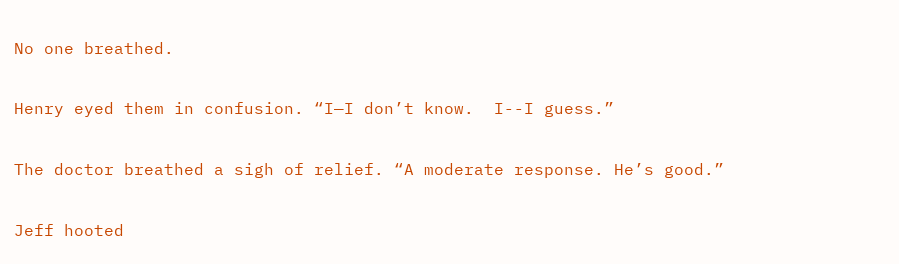No one breathed.

Henry eyed them in confusion. “I—I don’t know.  I--I guess.”

The doctor breathed a sigh of relief. “A moderate response. He’s good.”

Jeff hooted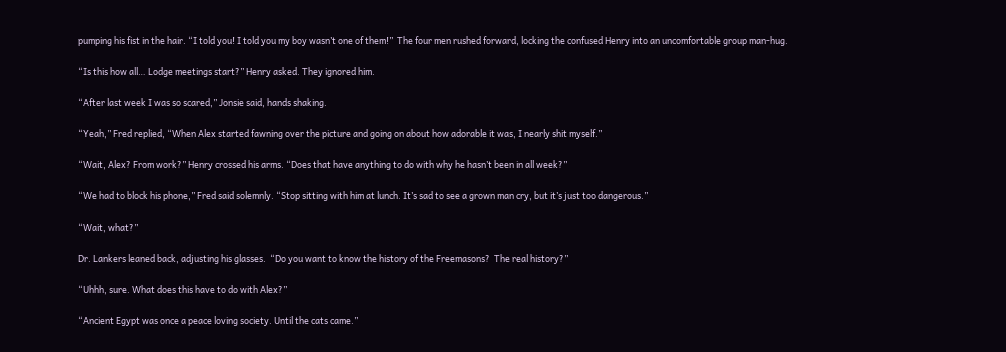pumping his fist in the hair. “I told you! I told you my boy wasn’t one of them!”  The four men rushed forward, locking the confused Henry into an uncomfortable group man-hug.

“Is this how all… Lodge meetings start?” Henry asked. They ignored him.

“After last week I was so scared,” Jonsie said, hands shaking.

“Yeah,” Fred replied, “When Alex started fawning over the picture and going on about how adorable it was, I nearly shit myself.”

“Wait, Alex? From work?” Henry crossed his arms. “Does that have anything to do with why he hasn’t been in all week?”

“We had to block his phone,” Fred said solemnly. “Stop sitting with him at lunch. It’s sad to see a grown man cry, but it’s just too dangerous.”

“Wait, what?”

Dr. Lankers leaned back, adjusting his glasses.  “Do you want to know the history of the Freemasons?  The real history?”

“Uhhh, sure. What does this have to do with Alex?”

“Ancient Egypt was once a peace loving society. Until the cats came.”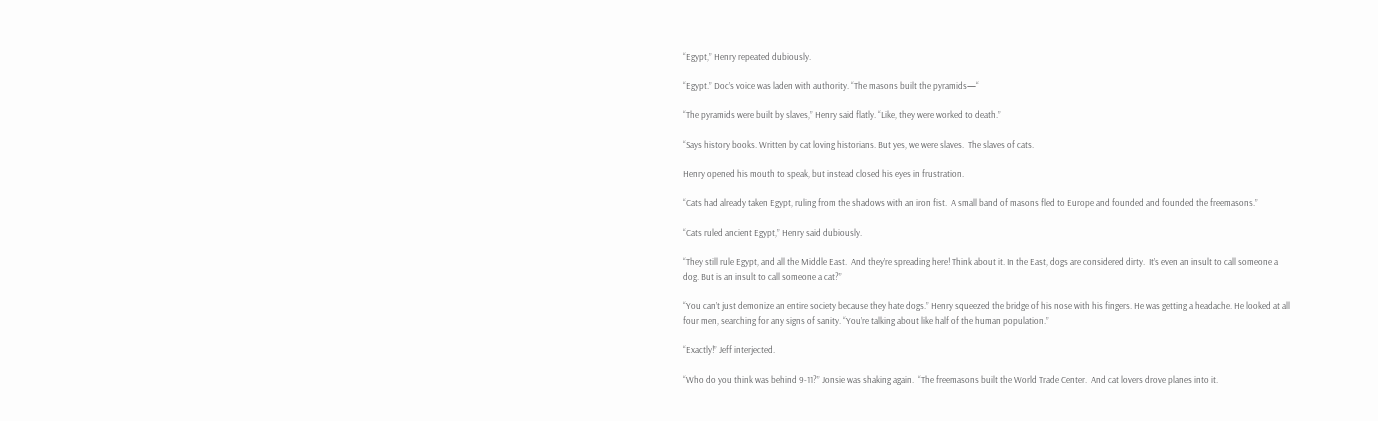“Egypt,” Henry repeated dubiously.

“Egypt.” Doc’s voice was laden with authority. “The masons built the pyramids—“

“The pyramids were built by slaves,” Henry said flatly. “Like, they were worked to death.”

“Says history books. Written by cat loving historians. But yes, we were slaves.  The slaves of cats.

Henry opened his mouth to speak, but instead closed his eyes in frustration.

“Cats had already taken Egypt, ruling from the shadows with an iron fist.  A small band of masons fled to Europe and founded and founded the freemasons.”

“Cats ruled ancient Egypt,” Henry said dubiously.

“They still rule Egypt, and all the Middle East.  And they’re spreading here! Think about it. In the East, dogs are considered dirty.  It’s even an insult to call someone a dog. But is an insult to call someone a cat?”

“You can’t just demonize an entire society because they hate dogs.” Henry squeezed the bridge of his nose with his fingers. He was getting a headache. He looked at all four men, searching for any signs of sanity. “You’re talking about like half of the human population.”

“Exactly!” Jeff interjected.

“Who do you think was behind 9-11?” Jonsie was shaking again.  “The freemasons built the World Trade Center.  And cat lovers drove planes into it.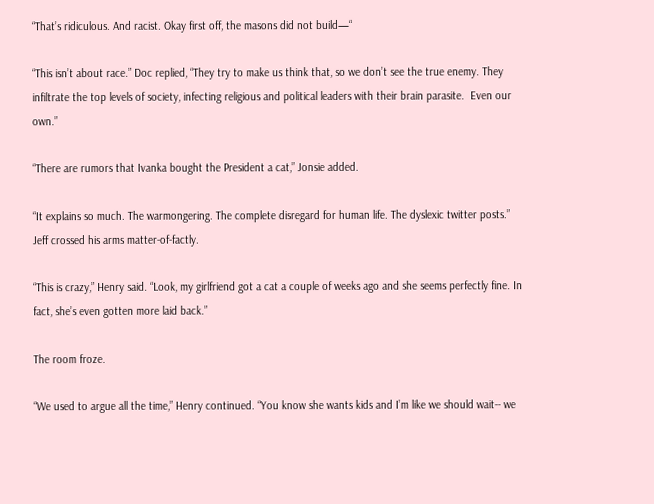“That’s ridiculous. And racist. Okay first off, the masons did not build—“

“This isn’t about race.” Doc replied, “They try to make us think that, so we don’t see the true enemy. They infiltrate the top levels of society, infecting religious and political leaders with their brain parasite.  Even our own.”

“There are rumors that Ivanka bought the President a cat,” Jonsie added.

“It explains so much. The warmongering. The complete disregard for human life. The dyslexic twitter posts.” Jeff crossed his arms matter-of-factly.

“This is crazy,” Henry said. “Look, my girlfriend got a cat a couple of weeks ago and she seems perfectly fine. In fact, she’s even gotten more laid back.”

The room froze.

“We used to argue all the time,” Henry continued. “You know she wants kids and I’m like we should wait-- we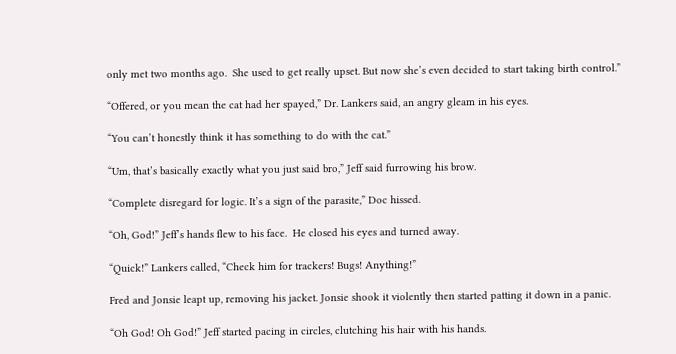only met two months ago.  She used to get really upset. But now she’s even decided to start taking birth control.”

“Offered, or you mean the cat had her spayed,” Dr. Lankers said, an angry gleam in his eyes.

“You can’t honestly think it has something to do with the cat.”

“Um, that’s basically exactly what you just said bro,” Jeff said furrowing his brow.

“Complete disregard for logic. It’s a sign of the parasite,” Doc hissed.

“Oh, God!” Jeff’s hands flew to his face.  He closed his eyes and turned away.

“Quick!” Lankers called, “Check him for trackers! Bugs! Anything!”

Fred and Jonsie leapt up, removing his jacket. Jonsie shook it violently then started patting it down in a panic.

“Oh God! Oh God!” Jeff started pacing in circles, clutching his hair with his hands.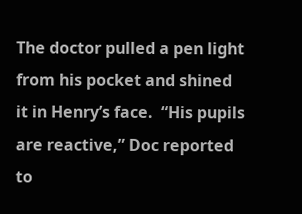The doctor pulled a pen light from his pocket and shined it in Henry’s face.  “His pupils are reactive,” Doc reported to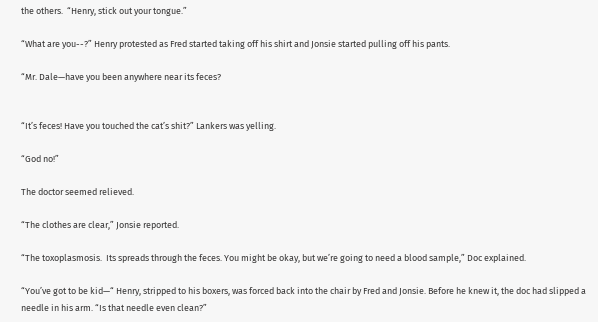the others.  “Henry, stick out your tongue.”

“What are you--?” Henry protested as Fred started taking off his shirt and Jonsie started pulling off his pants.

“Mr. Dale—have you been anywhere near its feces?


“It’s feces! Have you touched the cat’s shit?” Lankers was yelling.

“God no!”

The doctor seemed relieved.

“The clothes are clear,” Jonsie reported.

“The toxoplasmosis.  Its spreads through the feces. You might be okay, but we’re going to need a blood sample,” Doc explained.

“You’ve got to be kid—“ Henry, stripped to his boxers, was forced back into the chair by Fred and Jonsie. Before he knew it, the doc had slipped a needle in his arm. “Is that needle even clean?”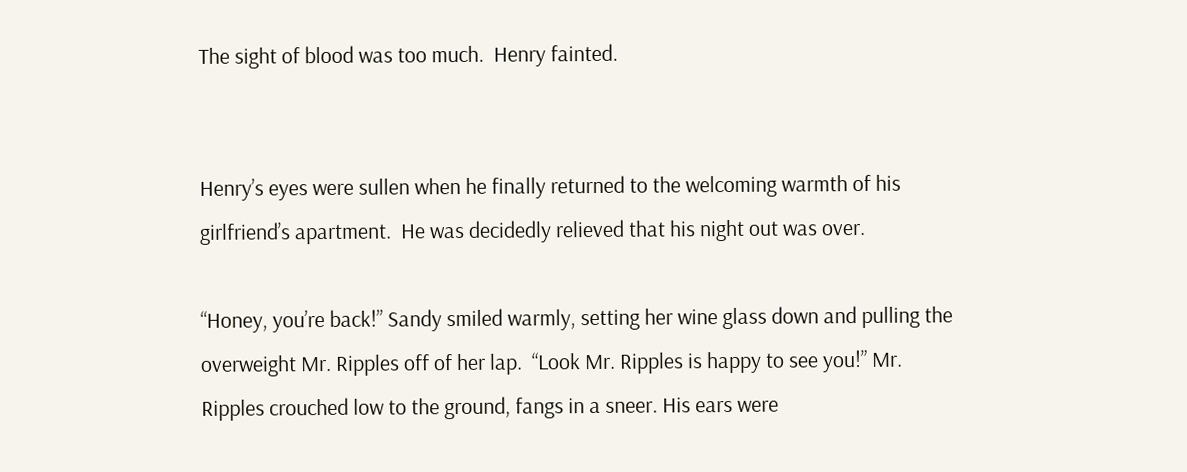The sight of blood was too much.  Henry fainted.


Henry’s eyes were sullen when he finally returned to the welcoming warmth of his girlfriend’s apartment.  He was decidedly relieved that his night out was over.

“Honey, you’re back!” Sandy smiled warmly, setting her wine glass down and pulling the overweight Mr. Ripples off of her lap.  “Look Mr. Ripples is happy to see you!” Mr. Ripples crouched low to the ground, fangs in a sneer. His ears were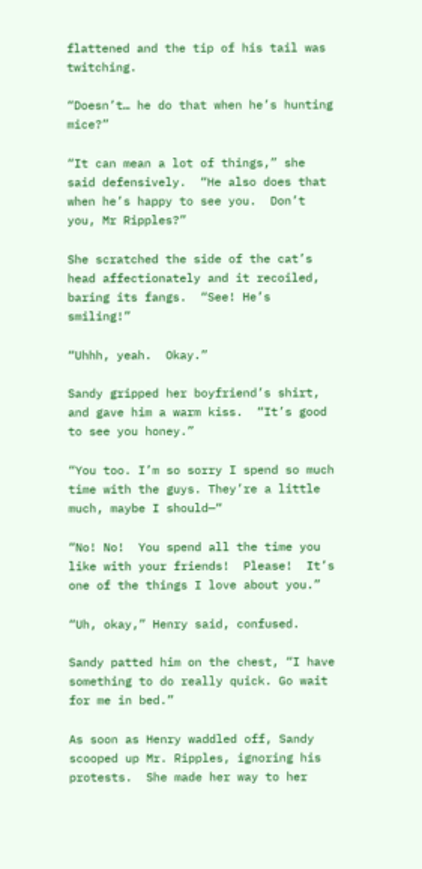flattened and the tip of his tail was twitching.

“Doesn’t… he do that when he’s hunting mice?”

“It can mean a lot of things,” she said defensively.  “He also does that when he’s happy to see you.  Don’t you, Mr Ripples?”

She scratched the side of the cat’s head affectionately and it recoiled, baring its fangs.  “See! He’s smiling!”

“Uhhh, yeah.  Okay.”

Sandy gripped her boyfriend’s shirt, and gave him a warm kiss.  “It’s good to see you honey.”

“You too. I’m so sorry I spend so much time with the guys. They’re a little much, maybe I should—“

“No! No!  You spend all the time you like with your friends!  Please!  It’s one of the things I love about you.”

“Uh, okay,” Henry said, confused.

Sandy patted him on the chest, “I have something to do really quick. Go wait for me in bed.”

As soon as Henry waddled off, Sandy scooped up Mr. Ripples, ignoring his protests.  She made her way to her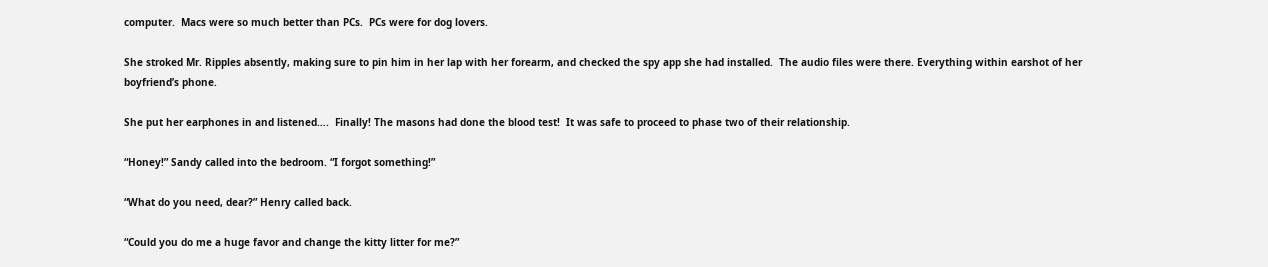computer.  Macs were so much better than PCs.  PCs were for dog lovers.

She stroked Mr. Ripples absently, making sure to pin him in her lap with her forearm, and checked the spy app she had installed.  The audio files were there. Everything within earshot of her boyfriend’s phone.

She put her earphones in and listened….  Finally! The masons had done the blood test!  It was safe to proceed to phase two of their relationship.

“Honey!” Sandy called into the bedroom. “I forgot something!”

“What do you need, dear?” Henry called back.

“Could you do me a huge favor and change the kitty litter for me?”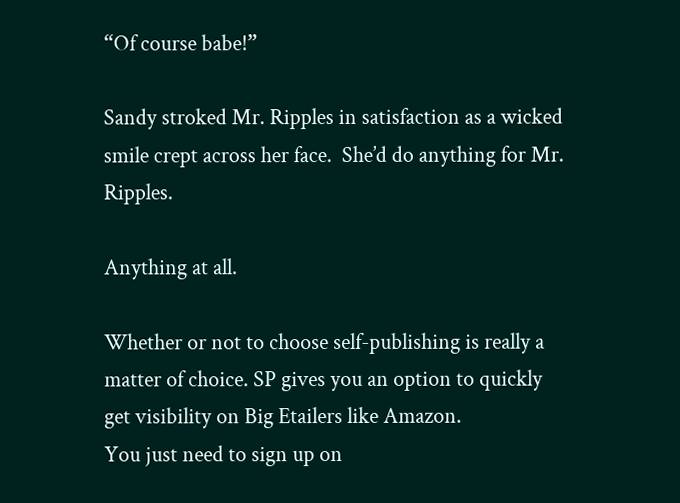“Of course babe!”

Sandy stroked Mr. Ripples in satisfaction as a wicked smile crept across her face.  She’d do anything for Mr. Ripples.

Anything at all.

Whether or not to choose self-publishing is really a matter of choice. SP gives you an option to quickly get visibility on Big Etailers like Amazon.
You just need to sign up on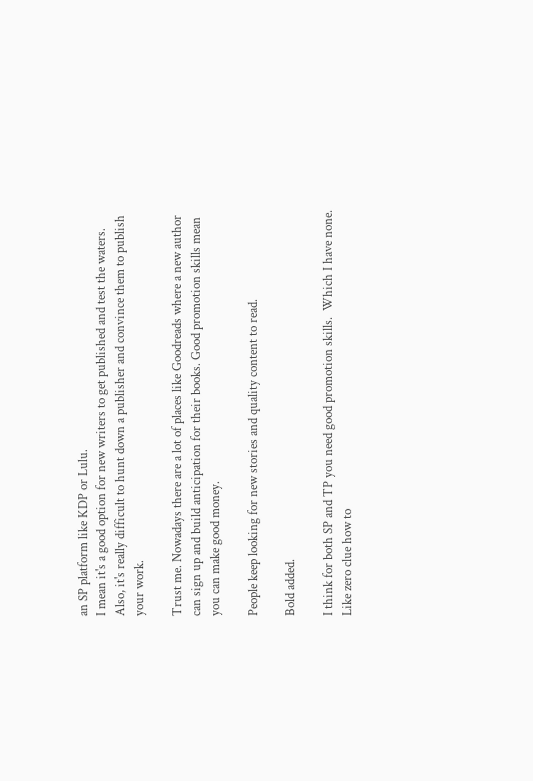an SP platform like KDP or Lulu.
I mean it's a good option for new writers to get published and test the waters.
Also, it's really difficult to hunt down a publisher and convince them to publish your work.

Trust me. Nowadays there are a lot of places like Goodreads where a new author can sign up and build anticipation for their books. Good promotion skills mean you can make good money.

People keep looking for new stories and quality content to read.

Bold added.

I think for both SP and TP you need good promotion skills.  Which I have none. Like zero clue how to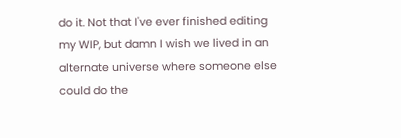do it. Not that I've ever finished editing my WIP, but damn I wish we lived in an alternate universe where someone else could do the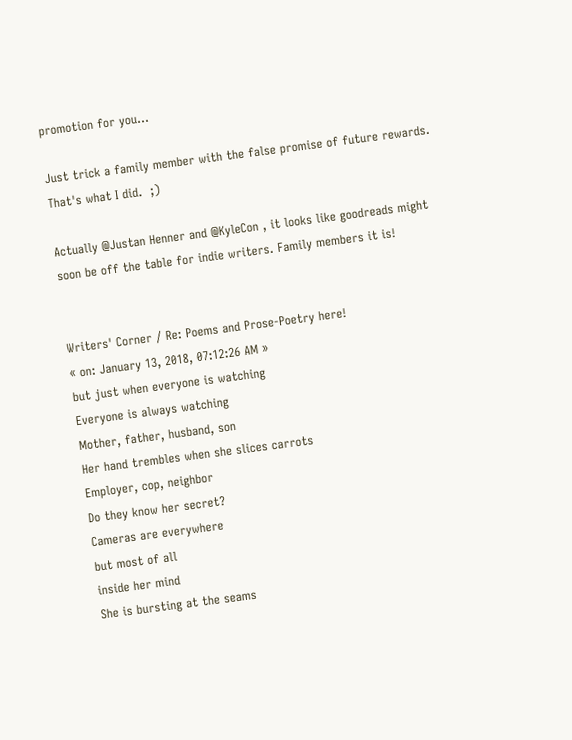promotion for you...

Just trick a family member with the false promise of future rewards. That's what I did.  ;)

Actually @Justan Henner and @KyleCon , it looks like goodreads might soon be off the table for indie writers. Family members it is!


Writers' Corner / Re: Poems and Prose-Poetry here!
« on: January 13, 2018, 07:12:26 AM »
but just when everyone is watching
Everyone is always watching
Mother, father, husband, son
Her hand trembles when she slices carrots
Employer, cop, neighbor
Do they know her secret?
Cameras are everywhere
but most of all
inside her mind
She is bursting at the seams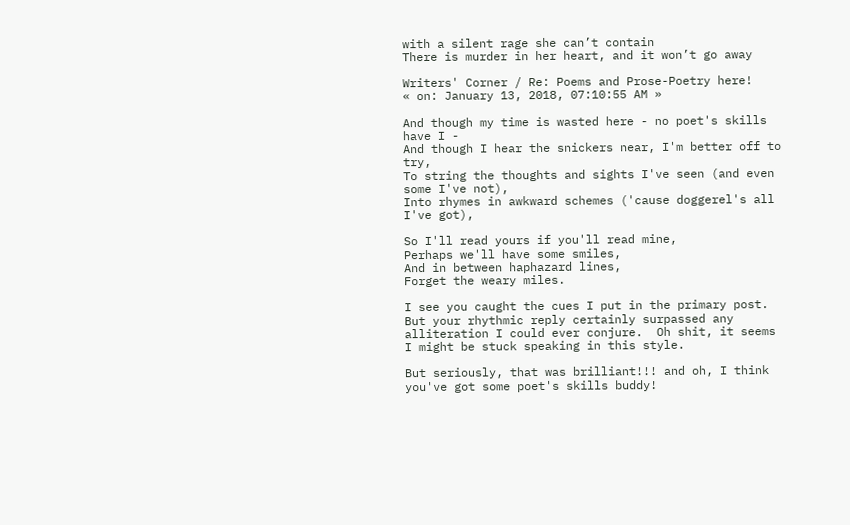with a silent rage she can’t contain
There is murder in her heart, and it won’t go away

Writers' Corner / Re: Poems and Prose-Poetry here!
« on: January 13, 2018, 07:10:55 AM »

And though my time is wasted here - no poet's skills have I -
And though I hear the snickers near, I'm better off to try,
To string the thoughts and sights I've seen (and even some I've not),
Into rhymes in awkward schemes ('cause doggerel's all I've got),

So I'll read yours if you'll read mine,
Perhaps we'll have some smiles,
And in between haphazard lines,
Forget the weary miles.

I see you caught the cues I put in the primary post.  But your rhythmic reply certainly surpassed any alliteration I could ever conjure.  Oh shit, it seems I might be stuck speaking in this style.

But seriously, that was brilliant!!! and oh, I think you've got some poet's skills buddy!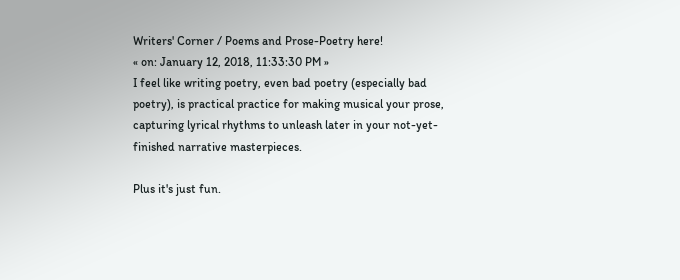Writers' Corner / Poems and Prose-Poetry here!
« on: January 12, 2018, 11:33:30 PM »
I feel like writing poetry, even bad poetry (especially bad poetry), is practical practice for making musical your prose, capturing lyrical rhythms to unleash later in your not-yet-finished narrative masterpieces.

Plus it's just fun.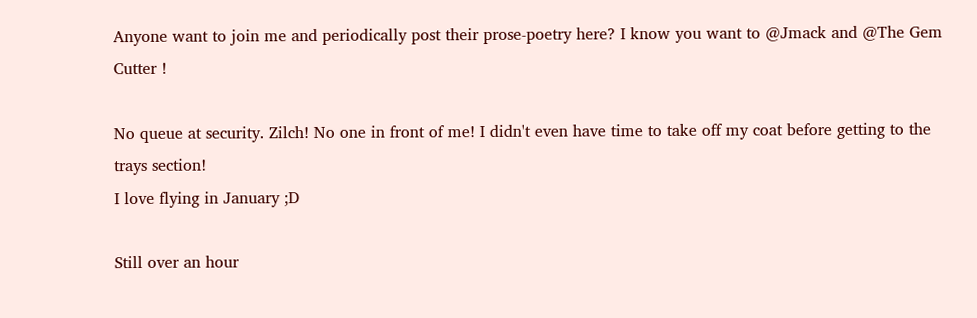Anyone want to join me and periodically post their prose-poetry here? I know you want to @Jmack and @The Gem Cutter !

No queue at security. Zilch! No one in front of me! I didn't even have time to take off my coat before getting to the trays section!
I love flying in January ;D

Still over an hour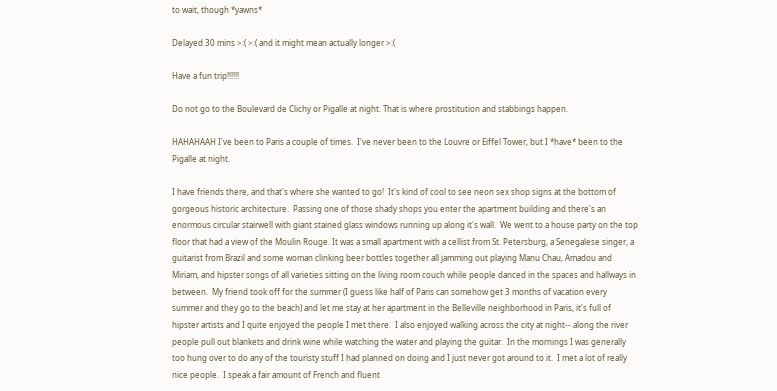to wait, though *yawns*

Delayed 30 mins >:( >:( and it might mean actually longer >:(

Have a fun trip!!!!!!

Do not go to the Boulevard de Clichy or Pigalle at night. That is where prostitution and stabbings happen.

HAHAHAAH I've been to Paris a couple of times.  I've never been to the Louvre or Eiffel Tower, but I *have* been to the Pigalle at night.

I have friends there, and that's where she wanted to go!  It's kind of cool to see neon sex shop signs at the bottom of gorgeous historic architecture.  Passing one of those shady shops you enter the apartment building and there's an enormous circular stairwell with giant stained glass windows running up along it's wall.  We went to a house party on the top floor that had a view of the Moulin Rouge. It was a small apartment with a cellist from St. Petersburg, a Senegalese singer, a guitarist from Brazil and some woman clinking beer bottles together all jamming out playing Manu Chau, Amadou and Miriam, and hipster songs of all varieties sitting on the living room couch while people danced in the spaces and hallways in between.  My friend took off for the summer (I guess like half of Paris can somehow get 3 months of vacation every summer and they go to the beach) and let me stay at her apartment in the Belleville neighborhood in Paris, it's full of hipster artists and I quite enjoyed the people I met there.  I also enjoyed walking across the city at night-- along the river people pull out blankets and drink wine while watching the water and playing the guitar.  In the mornings I was generally too hung over to do any of the touristy stuff I had planned on doing and I just never got around to it.  I met a lot of really nice people.  I speak a fair amount of French and fluent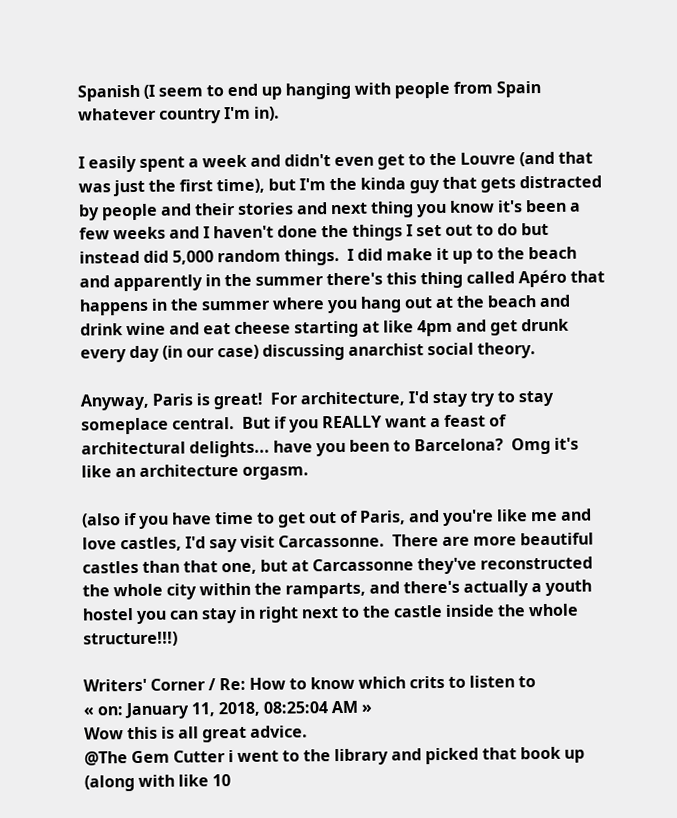Spanish (I seem to end up hanging with people from Spain whatever country I'm in).

I easily spent a week and didn't even get to the Louvre (and that was just the first time), but I'm the kinda guy that gets distracted by people and their stories and next thing you know it's been a few weeks and I haven't done the things I set out to do but instead did 5,000 random things.  I did make it up to the beach and apparently in the summer there's this thing called Apéro that happens in the summer where you hang out at the beach and drink wine and eat cheese starting at like 4pm and get drunk every day (in our case) discussing anarchist social theory.

Anyway, Paris is great!  For architecture, I'd stay try to stay someplace central.  But if you REALLY want a feast of architectural delights... have you been to Barcelona?  Omg it's like an architecture orgasm.

(also if you have time to get out of Paris, and you're like me and love castles, I'd say visit Carcassonne.  There are more beautiful castles than that one, but at Carcassonne they've reconstructed the whole city within the ramparts, and there's actually a youth hostel you can stay in right next to the castle inside the whole structure!!!)

Writers' Corner / Re: How to know which crits to listen to
« on: January 11, 2018, 08:25:04 AM »
Wow this is all great advice.
@The Gem Cutter i went to the library and picked that book up (along with like 10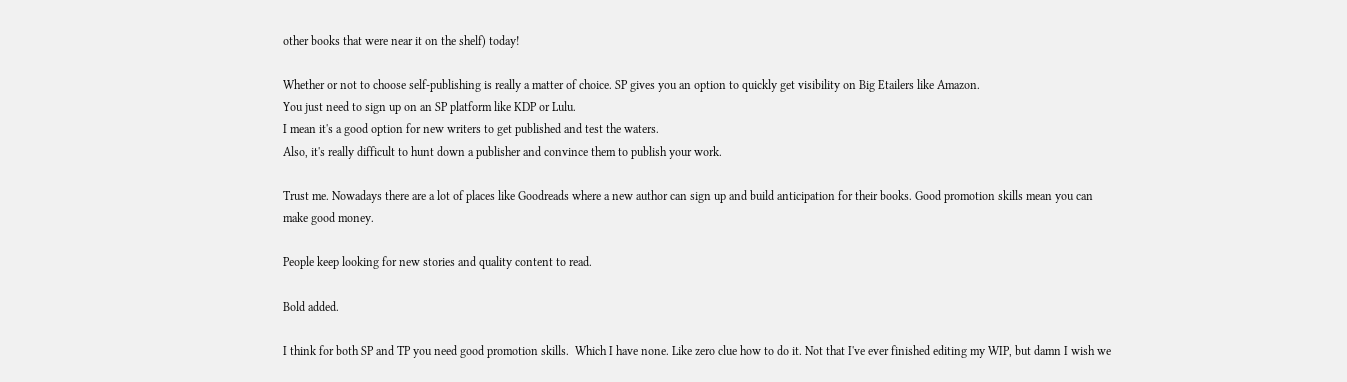other books that were near it on the shelf) today!

Whether or not to choose self-publishing is really a matter of choice. SP gives you an option to quickly get visibility on Big Etailers like Amazon.
You just need to sign up on an SP platform like KDP or Lulu.
I mean it's a good option for new writers to get published and test the waters.
Also, it's really difficult to hunt down a publisher and convince them to publish your work.

Trust me. Nowadays there are a lot of places like Goodreads where a new author can sign up and build anticipation for their books. Good promotion skills mean you can make good money.

People keep looking for new stories and quality content to read.

Bold added.

I think for both SP and TP you need good promotion skills.  Which I have none. Like zero clue how to do it. Not that I've ever finished editing my WIP, but damn I wish we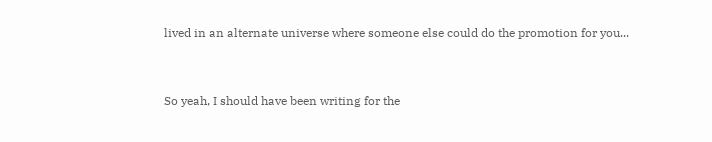lived in an alternate universe where someone else could do the promotion for you...


So yeah, I should have been writing for the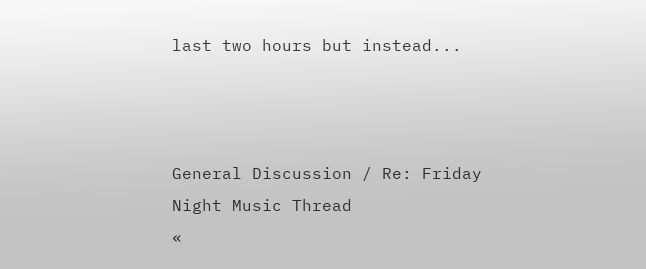last two hours but instead...



General Discussion / Re: Friday Night Music Thread
«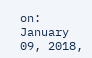on: January 09, 2018,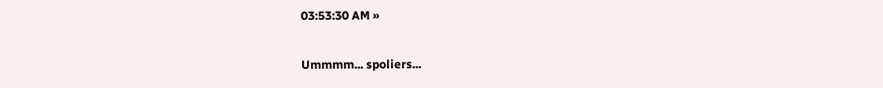03:53:30 AM »

Ummmm... spoliers...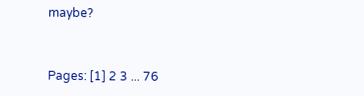maybe?


Pages: [1] 2 3 ... 76